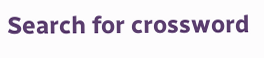Search for crossword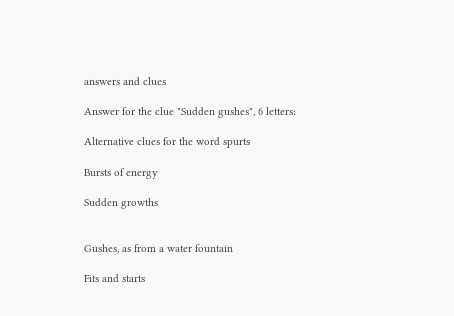answers and clues

Answer for the clue "Sudden gushes", 6 letters:

Alternative clues for the word spurts

Bursts of energy

Sudden growths


Gushes, as from a water fountain

Fits and starts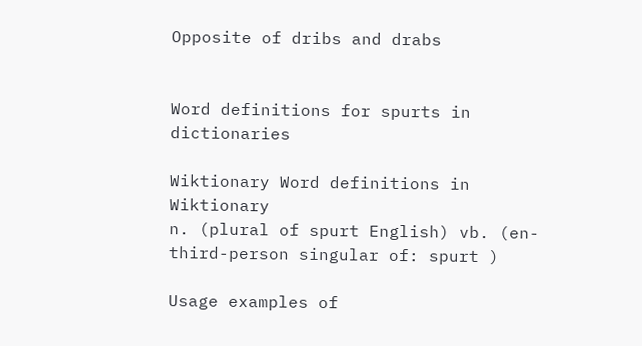Opposite of dribs and drabs


Word definitions for spurts in dictionaries

Wiktionary Word definitions in Wiktionary
n. (plural of spurt English) vb. (en-third-person singular of: spurt )

Usage examples of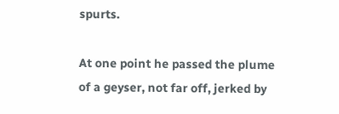spurts.

At one point he passed the plume of a geyser, not far off, jerked by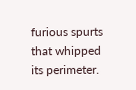furious spurts that whipped its perimeter.